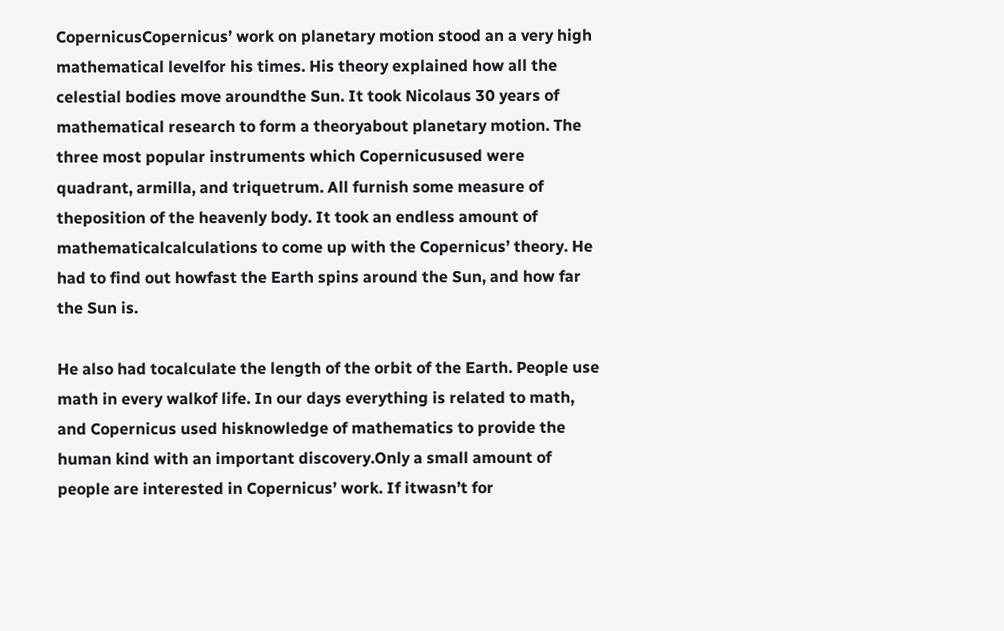CopernicusCopernicus’ work on planetary motion stood an a very high mathematical levelfor his times. His theory explained how all the celestial bodies move aroundthe Sun. It took Nicolaus 30 years of mathematical research to form a theoryabout planetary motion. The three most popular instruments which Copernicusused were quadrant, armilla, and triquetrum. All furnish some measure of theposition of the heavenly body. It took an endless amount of mathematicalcalculations to come up with the Copernicus’ theory. He had to find out howfast the Earth spins around the Sun, and how far the Sun is.

He also had tocalculate the length of the orbit of the Earth. People use math in every walkof life. In our days everything is related to math, and Copernicus used hisknowledge of mathematics to provide the human kind with an important discovery.Only a small amount of people are interested in Copernicus’ work. If itwasn’t for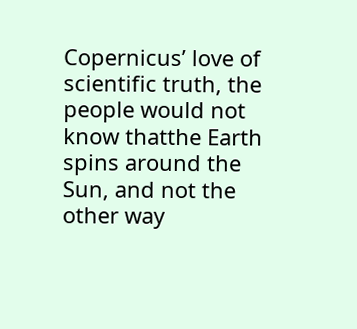Copernicus’ love of scientific truth, the people would not know thatthe Earth spins around the Sun, and not the other way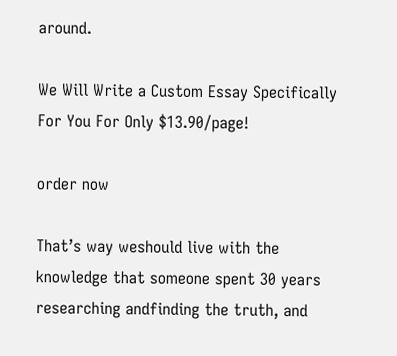around.

We Will Write a Custom Essay Specifically
For You For Only $13.90/page!

order now

That’s way weshould live with the knowledge that someone spent 30 years researching andfinding the truth, and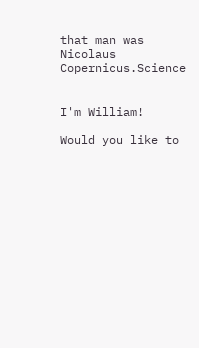that man was Nicolaus Copernicus.Science


I'm William!

Would you like to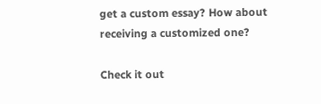get a custom essay? How about receiving a customized one?

Check it out